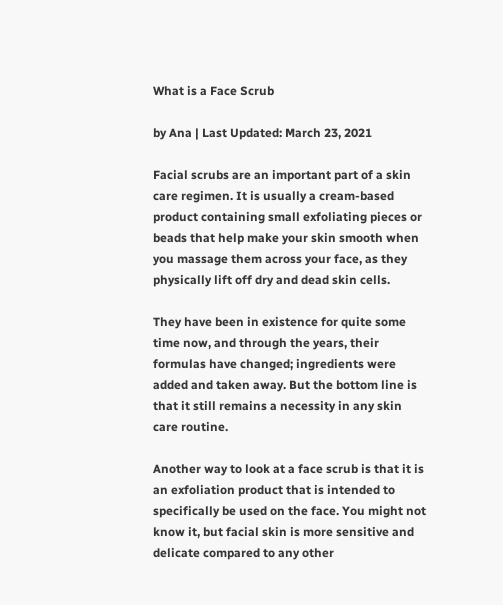What is a Face Scrub

by Ana | Last Updated: March 23, 2021

Facial scrubs are an important part of a skin care regimen. It is usually a cream-based product containing small exfoliating pieces or beads that help make your skin smooth when you massage them across your face, as they physically lift off dry and dead skin cells.

They have been in existence for quite some time now, and through the years, their formulas have changed; ingredients were added and taken away. But the bottom line is that it still remains a necessity in any skin care routine.

Another way to look at a face scrub is that it is an exfoliation product that is intended to specifically be used on the face. You might not know it, but facial skin is more sensitive and delicate compared to any other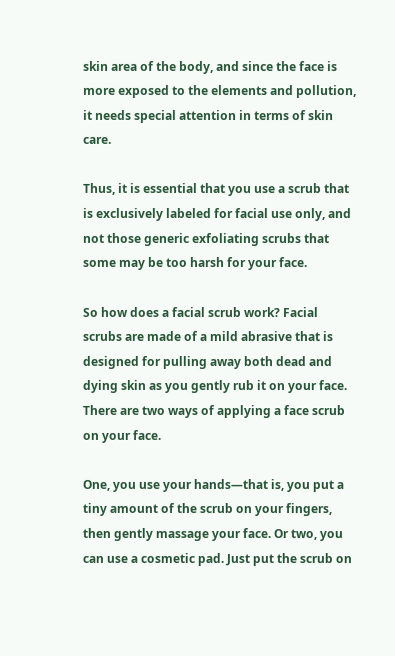skin area of the body, and since the face is more exposed to the elements and pollution, it needs special attention in terms of skin care.

Thus, it is essential that you use a scrub that is exclusively labeled for facial use only, and not those generic exfoliating scrubs that some may be too harsh for your face.

So how does a facial scrub work? Facial scrubs are made of a mild abrasive that is designed for pulling away both dead and dying skin as you gently rub it on your face. There are two ways of applying a face scrub on your face.

One, you use your hands—that is, you put a tiny amount of the scrub on your fingers, then gently massage your face. Or two, you can use a cosmetic pad. Just put the scrub on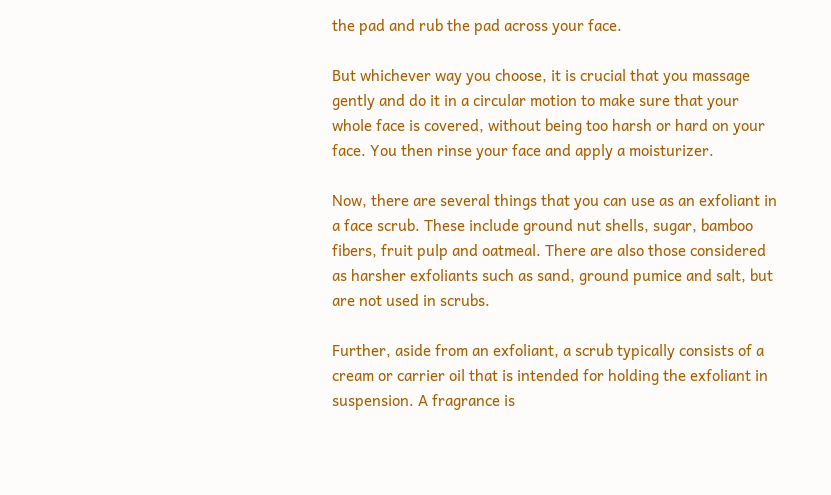the pad and rub the pad across your face.

But whichever way you choose, it is crucial that you massage gently and do it in a circular motion to make sure that your whole face is covered, without being too harsh or hard on your face. You then rinse your face and apply a moisturizer.

Now, there are several things that you can use as an exfoliant in a face scrub. These include ground nut shells, sugar, bamboo fibers, fruit pulp and oatmeal. There are also those considered as harsher exfoliants such as sand, ground pumice and salt, but are not used in scrubs.

Further, aside from an exfoliant, a scrub typically consists of a cream or carrier oil that is intended for holding the exfoliant in suspension. A fragrance is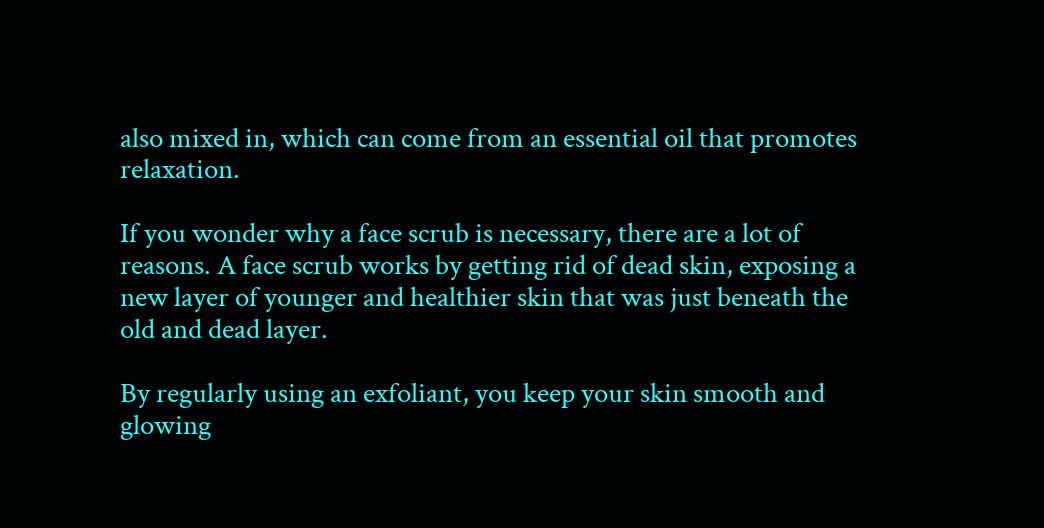also mixed in, which can come from an essential oil that promotes relaxation.

If you wonder why a face scrub is necessary, there are a lot of reasons. A face scrub works by getting rid of dead skin, exposing a new layer of younger and healthier skin that was just beneath the old and dead layer.

By regularly using an exfoliant, you keep your skin smooth and glowing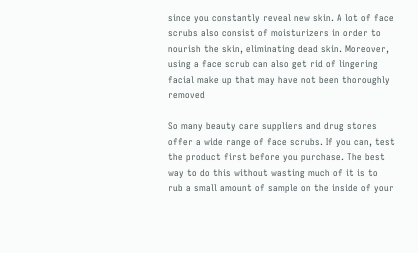since you constantly reveal new skin. A lot of face scrubs also consist of moisturizers in order to nourish the skin, eliminating dead skin. Moreover, using a face scrub can also get rid of lingering facial make up that may have not been thoroughly removed

So many beauty care suppliers and drug stores offer a wide range of face scrubs. If you can, test the product first before you purchase. The best way to do this without wasting much of it is to rub a small amount of sample on the inside of your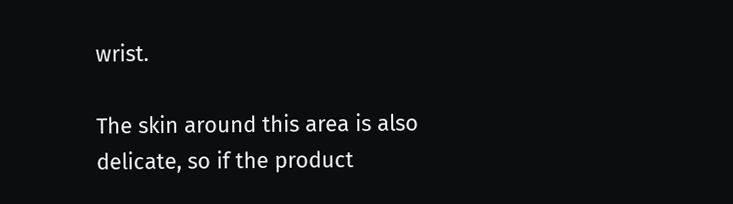wrist.

The skin around this area is also delicate, so if the product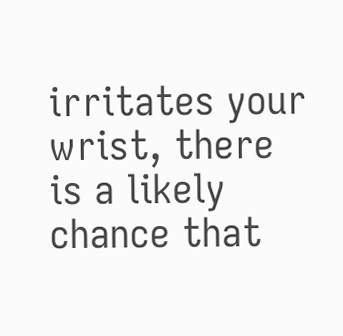irritates your wrist, there is a likely chance that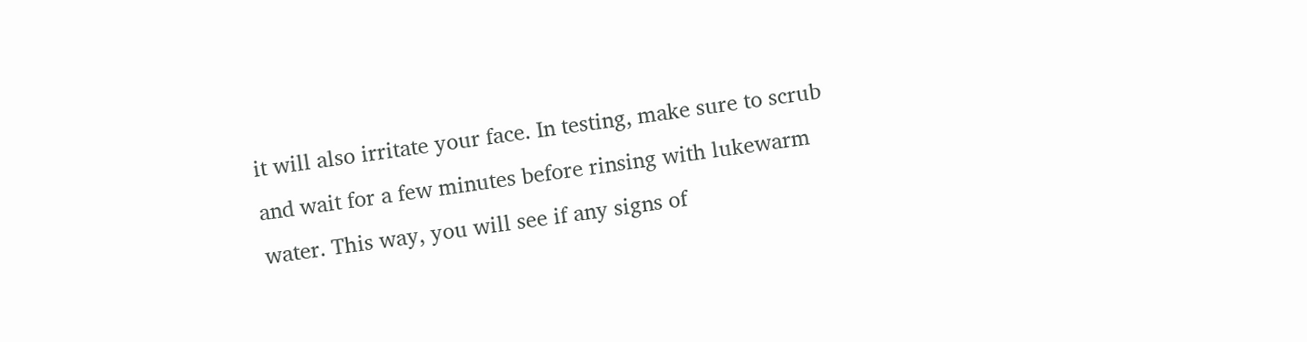it will also irritate your face. In testing, make sure to scrub and wait for a few minutes before rinsing with lukewarm water. This way, you will see if any signs of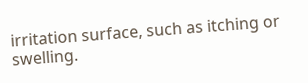irritation surface, such as itching or swelling.